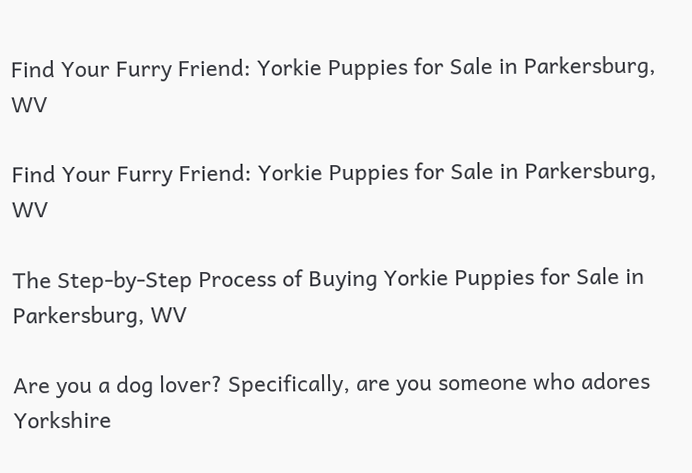Find Your Furry Friend: Yorkie Puppies for Sale in Parkersburg, WV

Find Your Furry Friend: Yorkie Puppies for Sale in Parkersburg, WV

The Step-by-Step Process of Buying Yorkie Puppies for Sale in Parkersburg, WV

Are you a dog lover? Specifically, are you someone who adores Yorkshire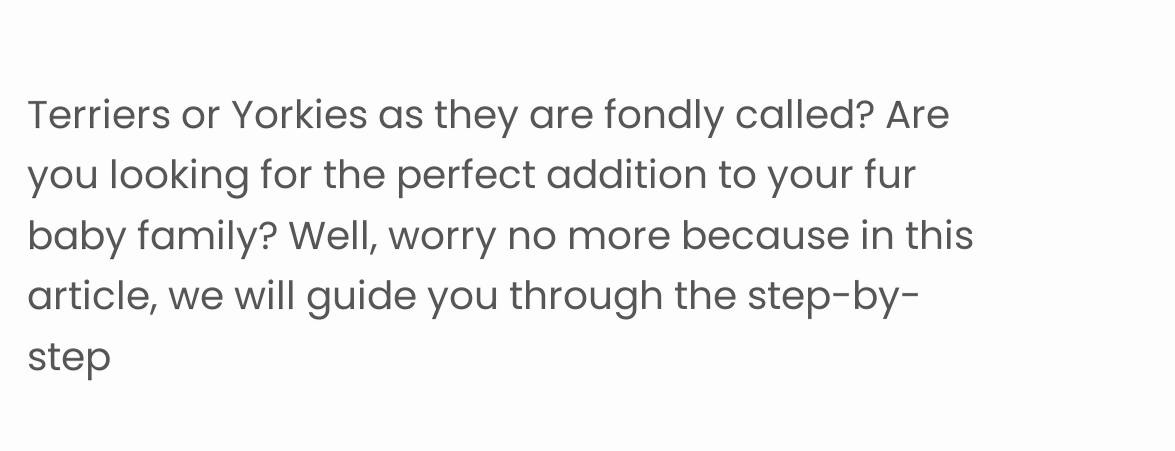Terriers or Yorkies as they are fondly called? Are you looking for the perfect addition to your fur baby family? Well, worry no more because in this article, we will guide you through the step-by-step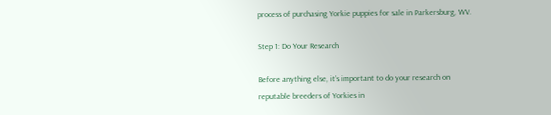process of purchasing Yorkie puppies for sale in Parkersburg, WV.

Step 1: Do Your Research

Before anything else, it’s important to do your research on reputable breeders of Yorkies in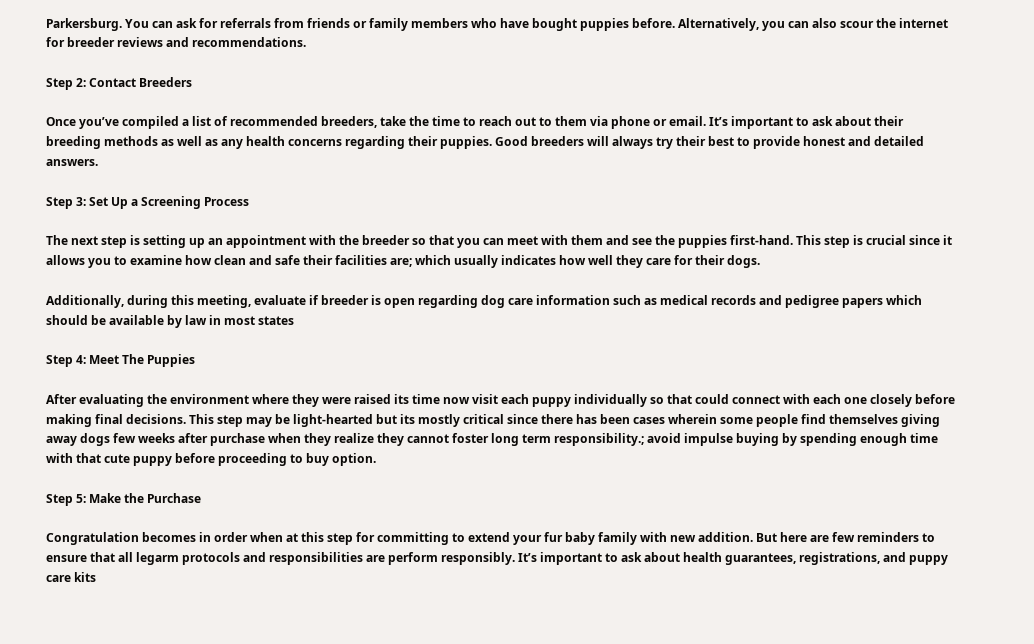Parkersburg. You can ask for referrals from friends or family members who have bought puppies before. Alternatively, you can also scour the internet for breeder reviews and recommendations.

Step 2: Contact Breeders

Once you’ve compiled a list of recommended breeders, take the time to reach out to them via phone or email. It’s important to ask about their breeding methods as well as any health concerns regarding their puppies. Good breeders will always try their best to provide honest and detailed answers.

Step 3: Set Up a Screening Process

The next step is setting up an appointment with the breeder so that you can meet with them and see the puppies first-hand. This step is crucial since it allows you to examine how clean and safe their facilities are; which usually indicates how well they care for their dogs.

Additionally, during this meeting, evaluate if breeder is open regarding dog care information such as medical records and pedigree papers which should be available by law in most states

Step 4: Meet The Puppies

After evaluating the environment where they were raised its time now visit each puppy individually so that could connect with each one closely before making final decisions. This step may be light-hearted but its mostly critical since there has been cases wherein some people find themselves giving away dogs few weeks after purchase when they realize they cannot foster long term responsibility.; avoid impulse buying by spending enough time with that cute puppy before proceeding to buy option.

Step 5: Make the Purchase

Congratulation becomes in order when at this step for committing to extend your fur baby family with new addition. But here are few reminders to ensure that all legarm protocols and responsibilities are perform responsibly. It’s important to ask about health guarantees, registrations, and puppy care kits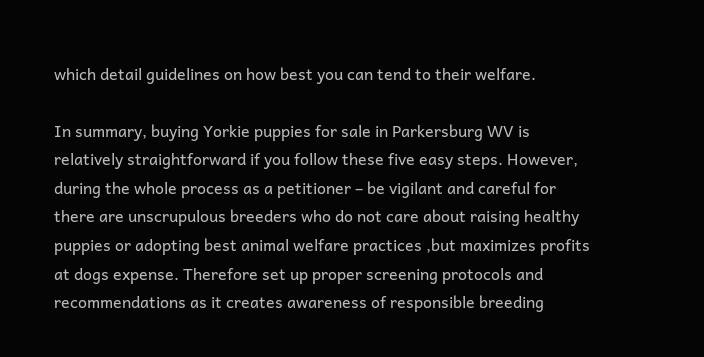which detail guidelines on how best you can tend to their welfare.

In summary, buying Yorkie puppies for sale in Parkersburg WV is relatively straightforward if you follow these five easy steps. However, during the whole process as a petitioner – be vigilant and careful for there are unscrupulous breeders who do not care about raising healthy puppies or adopting best animal welfare practices ,but maximizes profits at dogs expense. Therefore set up proper screening protocols and recommendations as it creates awareness of responsible breeding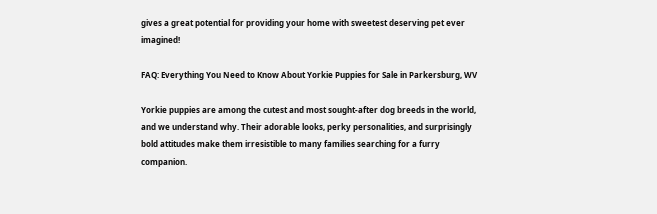gives a great potential for providing your home with sweetest deserving pet ever imagined!

FAQ: Everything You Need to Know About Yorkie Puppies for Sale in Parkersburg, WV

Yorkie puppies are among the cutest and most sought-after dog breeds in the world, and we understand why. Their adorable looks, perky personalities, and surprisingly bold attitudes make them irresistible to many families searching for a furry companion.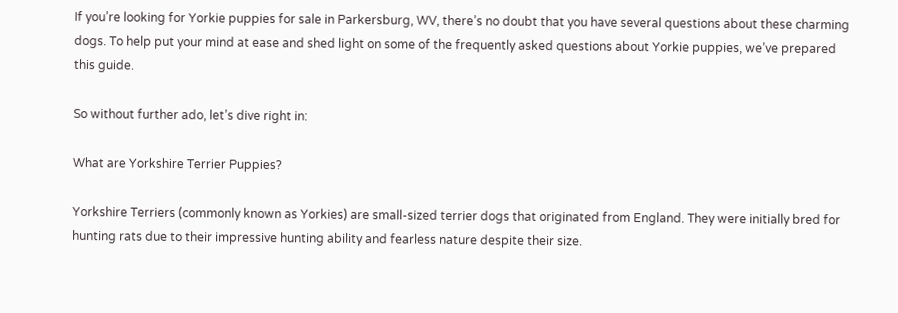If you’re looking for Yorkie puppies for sale in Parkersburg, WV, there’s no doubt that you have several questions about these charming dogs. To help put your mind at ease and shed light on some of the frequently asked questions about Yorkie puppies, we’ve prepared this guide.

So without further ado, let’s dive right in:

What are Yorkshire Terrier Puppies?

Yorkshire Terriers (commonly known as Yorkies) are small-sized terrier dogs that originated from England. They were initially bred for hunting rats due to their impressive hunting ability and fearless nature despite their size.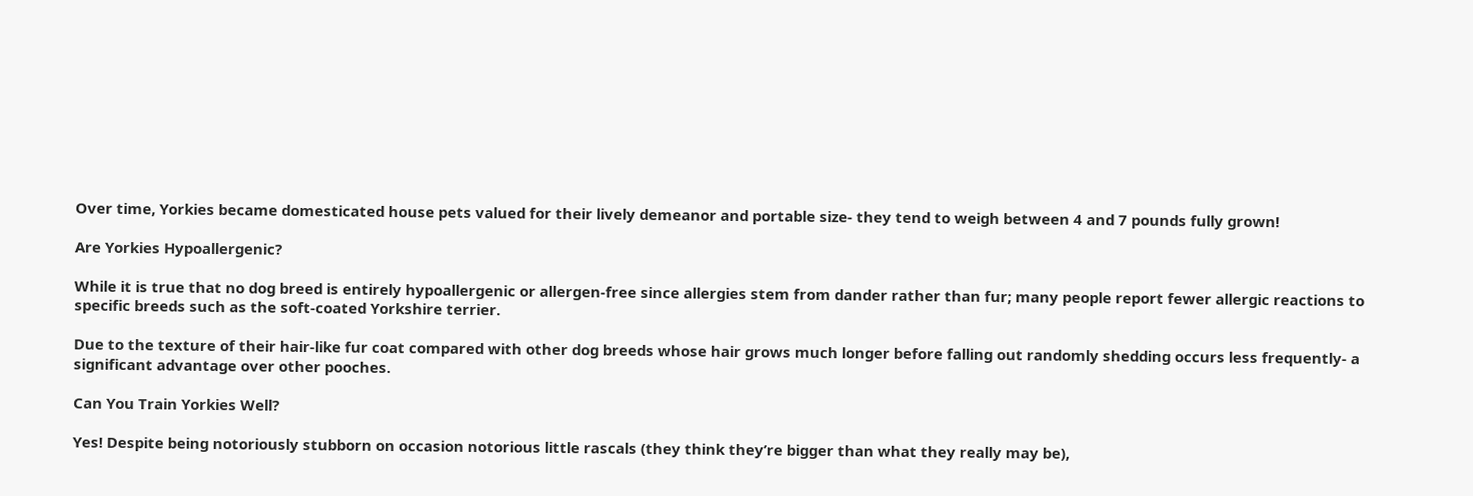Over time, Yorkies became domesticated house pets valued for their lively demeanor and portable size- they tend to weigh between 4 and 7 pounds fully grown!

Are Yorkies Hypoallergenic?

While it is true that no dog breed is entirely hypoallergenic or allergen-free since allergies stem from dander rather than fur; many people report fewer allergic reactions to specific breeds such as the soft-coated Yorkshire terrier.

Due to the texture of their hair-like fur coat compared with other dog breeds whose hair grows much longer before falling out randomly shedding occurs less frequently- a significant advantage over other pooches.

Can You Train Yorkies Well?

Yes! Despite being notoriously stubborn on occasion notorious little rascals (they think they’re bigger than what they really may be),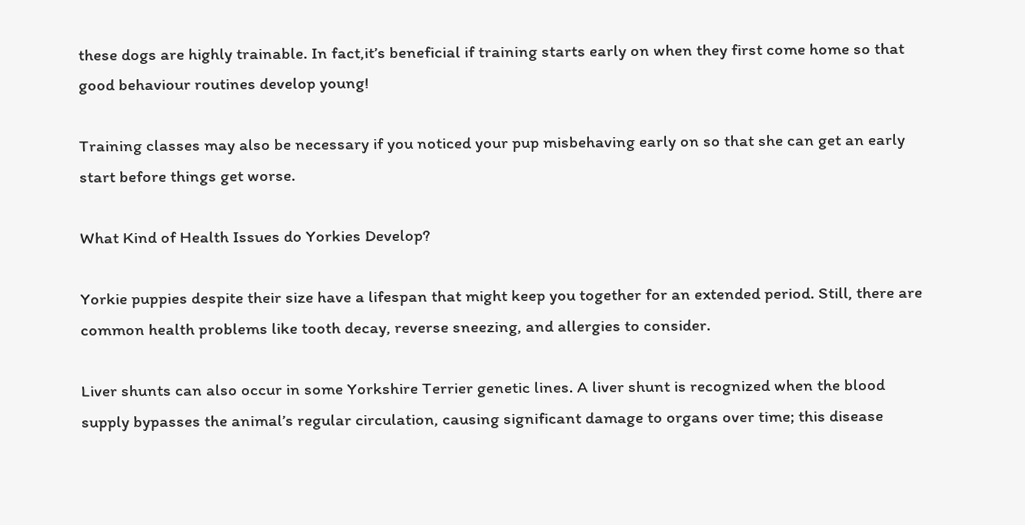these dogs are highly trainable. In fact,it’s beneficial if training starts early on when they first come home so that good behaviour routines develop young!

Training classes may also be necessary if you noticed your pup misbehaving early on so that she can get an early start before things get worse.

What Kind of Health Issues do Yorkies Develop?

Yorkie puppies despite their size have a lifespan that might keep you together for an extended period. Still, there are common health problems like tooth decay, reverse sneezing, and allergies to consider.

Liver shunts can also occur in some Yorkshire Terrier genetic lines. A liver shunt is recognized when the blood supply bypasses the animal’s regular circulation, causing significant damage to organs over time; this disease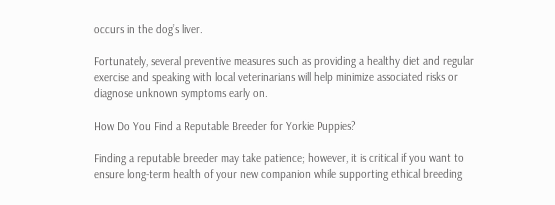occurs in the dog’s liver.

Fortunately, several preventive measures such as providing a healthy diet and regular exercise and speaking with local veterinarians will help minimize associated risks or diagnose unknown symptoms early on.

How Do You Find a Reputable Breeder for Yorkie Puppies?

Finding a reputable breeder may take patience; however, it is critical if you want to ensure long-term health of your new companion while supporting ethical breeding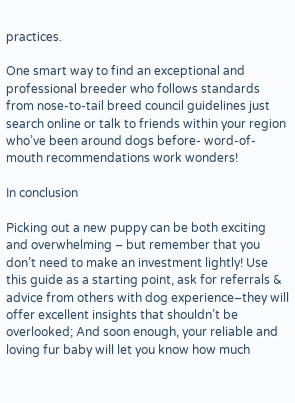practices.

One smart way to find an exceptional and professional breeder who follows standards from nose-to-tail breed council guidelines just search online or talk to friends within your region who’ve been around dogs before- word-of-mouth recommendations work wonders!

In conclusion

Picking out a new puppy can be both exciting and overwhelming – but remember that you don’t need to make an investment lightly! Use this guide as a starting point, ask for referrals & advice from others with dog experience–they will offer excellent insights that shouldn’t be overlooked; And soon enough, your reliable and loving fur baby will let you know how much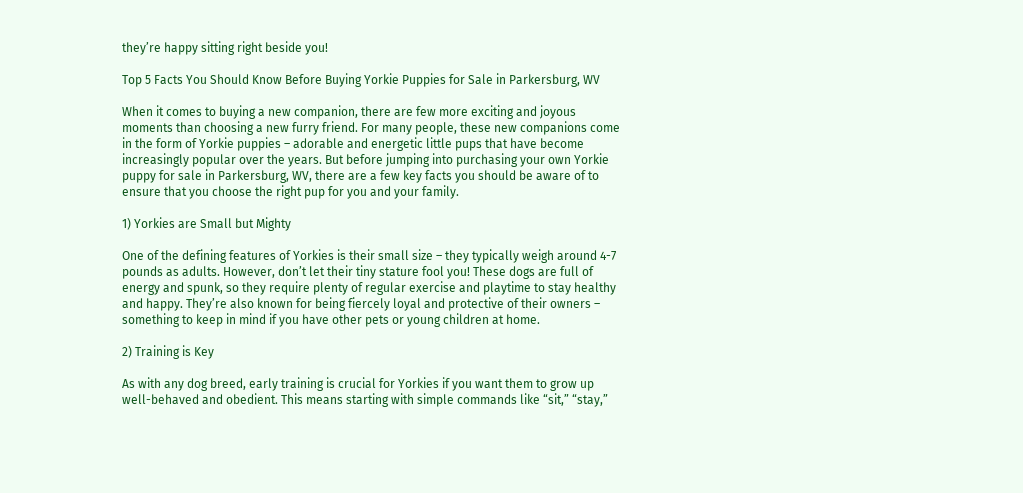they’re happy sitting right beside you!

Top 5 Facts You Should Know Before Buying Yorkie Puppies for Sale in Parkersburg, WV

When it comes to buying a new companion, there are few more exciting and joyous moments than choosing a new furry friend. For many people, these new companions come in the form of Yorkie puppies – adorable and energetic little pups that have become increasingly popular over the years. But before jumping into purchasing your own Yorkie puppy for sale in Parkersburg, WV, there are a few key facts you should be aware of to ensure that you choose the right pup for you and your family.

1) Yorkies are Small but Mighty

One of the defining features of Yorkies is their small size – they typically weigh around 4-7 pounds as adults. However, don’t let their tiny stature fool you! These dogs are full of energy and spunk, so they require plenty of regular exercise and playtime to stay healthy and happy. They’re also known for being fiercely loyal and protective of their owners – something to keep in mind if you have other pets or young children at home.

2) Training is Key

As with any dog breed, early training is crucial for Yorkies if you want them to grow up well-behaved and obedient. This means starting with simple commands like “sit,” “stay,”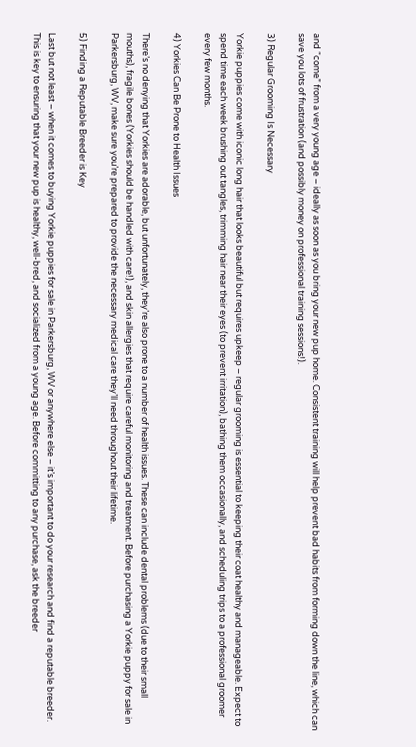and “come” from a very young age – ideally as soon as you bring your new pup home. Consistent training will help prevent bad habits from forming down the line, which can save you lots of frustration (and possibly money on professional training sessions!).

3) Regular Grooming Is Necessary

Yorkie puppies come with iconic long hair that looks beautiful but requires upkeep – regular grooming is essential to keeping their coat healthy and manageable. Expect to spend time each week brushing out tangles, trimming hair near their eyes (to prevent irritation), bathing them occasionally, and scheduling trips to a professional groomer every few months.

4) Yorkies Can Be Prone to Health Issues

There’s no denying that Yorkies are adorable, but unfortunately, they’re also prone to a number of health issues. These can include dental problems (due to their small mouths), fragile bones (Yorkies should be handled with care!), and skin allergies that require careful monitoring and treatment. Before purchasing a Yorkie puppy for sale in Parkersburg, WV, make sure you’re prepared to provide the necessary medical care they’ll need throughout their lifetime.

5) Finding a Reputable Breeder is Key

Last but not least – when it comes to buying Yorkie puppies for sale in Parkersburg, WV or anywhere else – it’s important to do your research and find a reputable breeder. This is key to ensuring that your new pup is healthy, well-bred, and socialized from a young age. Before committing to any purchase, ask the breeder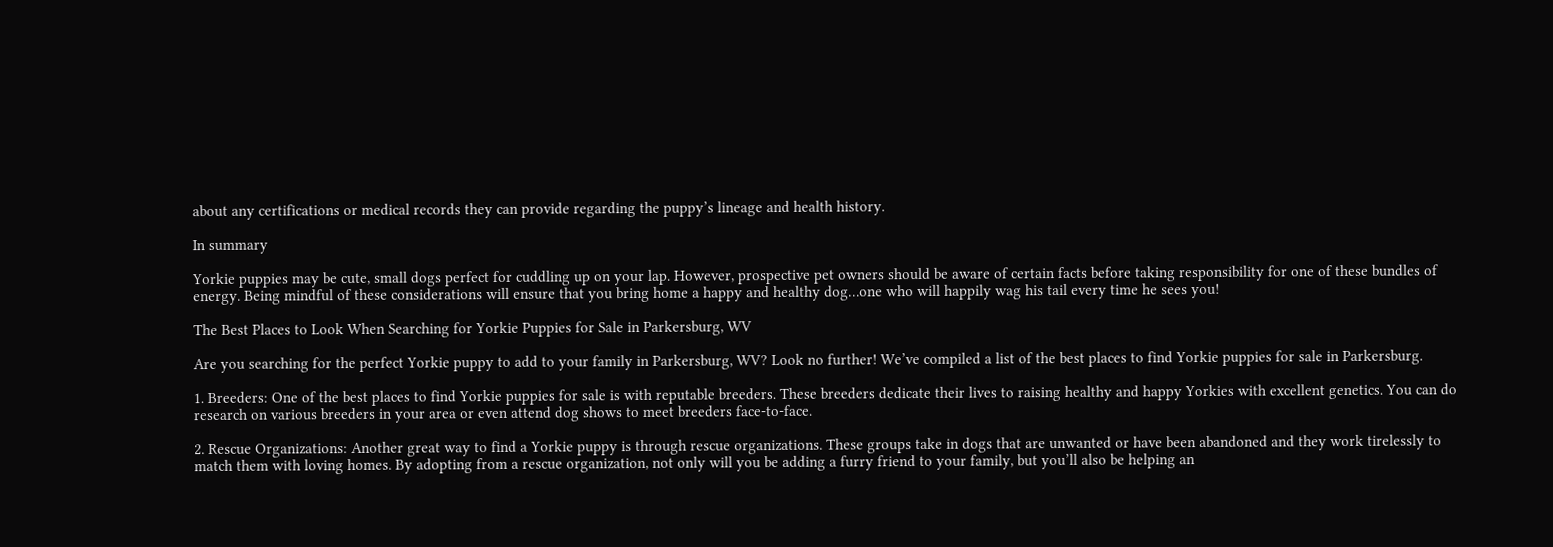about any certifications or medical records they can provide regarding the puppy’s lineage and health history.

In summary

Yorkie puppies may be cute, small dogs perfect for cuddling up on your lap. However, prospective pet owners should be aware of certain facts before taking responsibility for one of these bundles of energy. Being mindful of these considerations will ensure that you bring home a happy and healthy dog…one who will happily wag his tail every time he sees you!

The Best Places to Look When Searching for Yorkie Puppies for Sale in Parkersburg, WV

Are you searching for the perfect Yorkie puppy to add to your family in Parkersburg, WV? Look no further! We’ve compiled a list of the best places to find Yorkie puppies for sale in Parkersburg.

1. Breeders: One of the best places to find Yorkie puppies for sale is with reputable breeders. These breeders dedicate their lives to raising healthy and happy Yorkies with excellent genetics. You can do research on various breeders in your area or even attend dog shows to meet breeders face-to-face.

2. Rescue Organizations: Another great way to find a Yorkie puppy is through rescue organizations. These groups take in dogs that are unwanted or have been abandoned and they work tirelessly to match them with loving homes. By adopting from a rescue organization, not only will you be adding a furry friend to your family, but you’ll also be helping an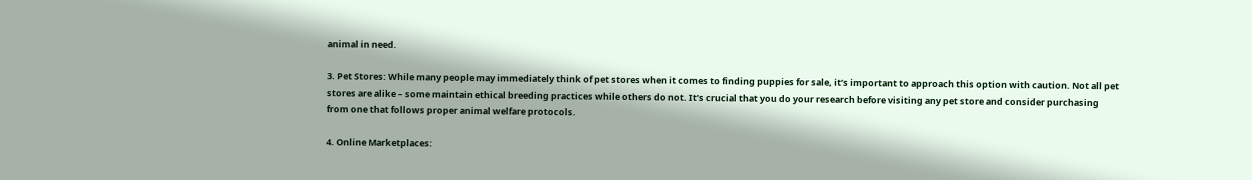animal in need.

3. Pet Stores: While many people may immediately think of pet stores when it comes to finding puppies for sale, it’s important to approach this option with caution. Not all pet stores are alike – some maintain ethical breeding practices while others do not. It’s crucial that you do your research before visiting any pet store and consider purchasing from one that follows proper animal welfare protocols.

4. Online Marketplaces: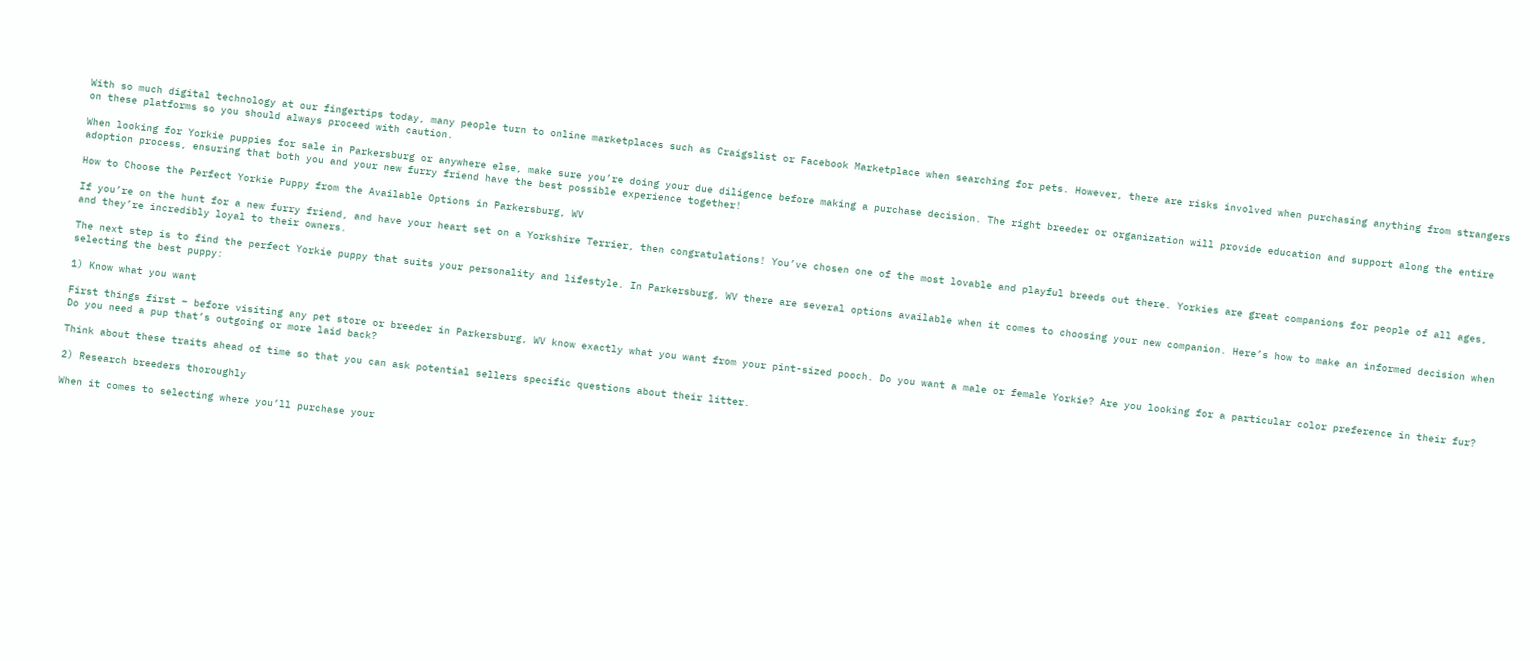With so much digital technology at our fingertips today, many people turn to online marketplaces such as Craigslist or Facebook Marketplace when searching for pets. However, there are risks involved when purchasing anything from strangers on these platforms so you should always proceed with caution.

When looking for Yorkie puppies for sale in Parkersburg or anywhere else, make sure you’re doing your due diligence before making a purchase decision. The right breeder or organization will provide education and support along the entire adoption process, ensuring that both you and your new furry friend have the best possible experience together!

How to Choose the Perfect Yorkie Puppy from the Available Options in Parkersburg, WV

If you’re on the hunt for a new furry friend, and have your heart set on a Yorkshire Terrier, then congratulations! You’ve chosen one of the most lovable and playful breeds out there. Yorkies are great companions for people of all ages, and they’re incredibly loyal to their owners.

The next step is to find the perfect Yorkie puppy that suits your personality and lifestyle. In Parkersburg, WV there are several options available when it comes to choosing your new companion. Here’s how to make an informed decision when selecting the best puppy:

1) Know what you want

First things first – before visiting any pet store or breeder in Parkersburg, WV know exactly what you want from your pint-sized pooch. Do you want a male or female Yorkie? Are you looking for a particular color preference in their fur? Do you need a pup that’s outgoing or more laid back?

Think about these traits ahead of time so that you can ask potential sellers specific questions about their litter.

2) Research breeders thoroughly

When it comes to selecting where you’ll purchase your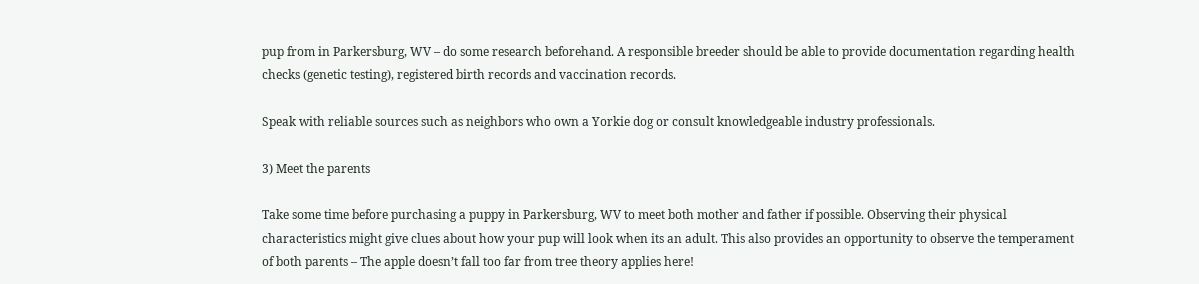pup from in Parkersburg, WV – do some research beforehand. A responsible breeder should be able to provide documentation regarding health checks (genetic testing), registered birth records and vaccination records.

Speak with reliable sources such as neighbors who own a Yorkie dog or consult knowledgeable industry professionals.

3) Meet the parents

Take some time before purchasing a puppy in Parkersburg, WV to meet both mother and father if possible. Observing their physical characteristics might give clues about how your pup will look when its an adult. This also provides an opportunity to observe the temperament of both parents – The apple doesn’t fall too far from tree theory applies here!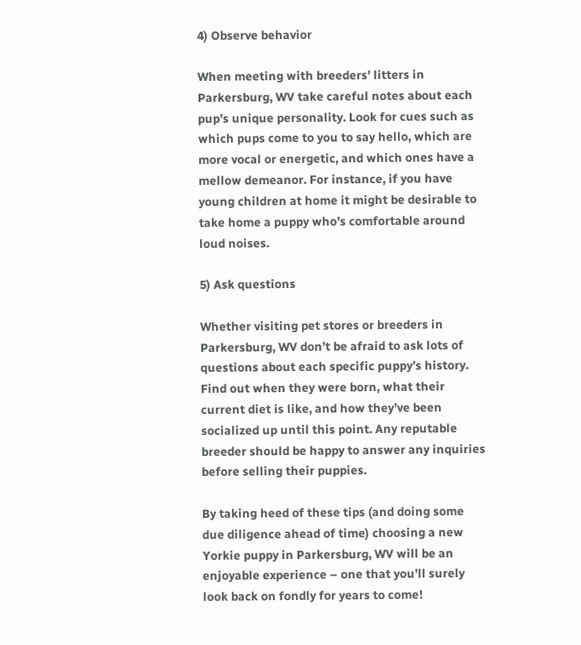4) Observe behavior

When meeting with breeders’ litters in Parkersburg, WV take careful notes about each pup’s unique personality. Look for cues such as which pups come to you to say hello, which are more vocal or energetic, and which ones have a mellow demeanor. For instance, if you have young children at home it might be desirable to take home a puppy who’s comfortable around loud noises.

5) Ask questions

Whether visiting pet stores or breeders in Parkersburg, WV don’t be afraid to ask lots of questions about each specific puppy’s history. Find out when they were born, what their current diet is like, and how they’ve been socialized up until this point. Any reputable breeder should be happy to answer any inquiries before selling their puppies.

By taking heed of these tips (and doing some due diligence ahead of time) choosing a new Yorkie puppy in Parkersburg, WV will be an enjoyable experience – one that you’ll surely look back on fondly for years to come!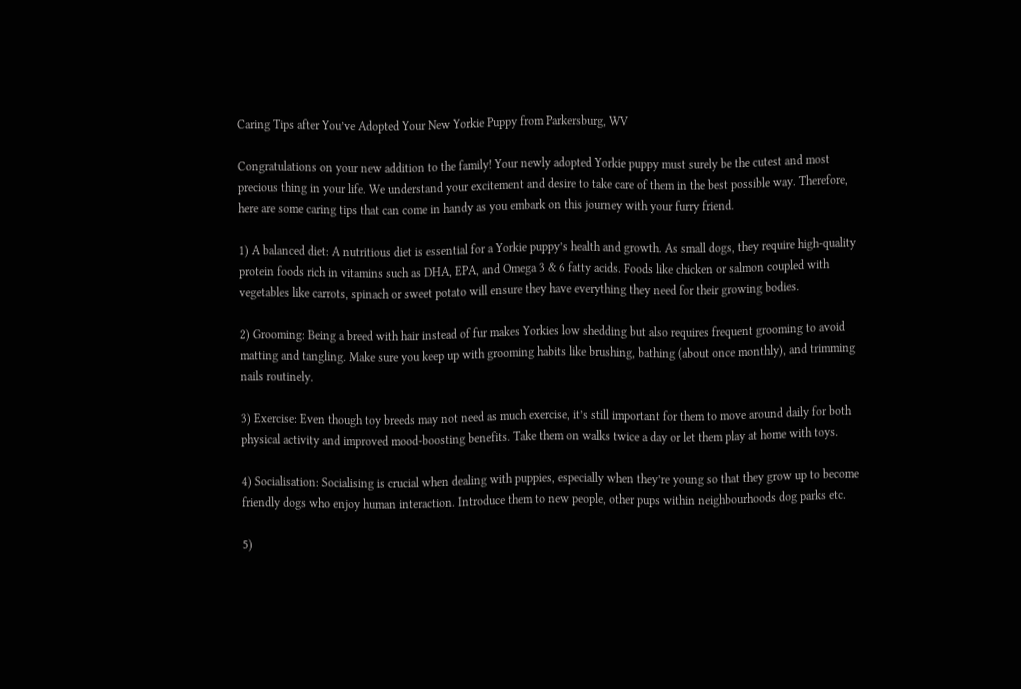Caring Tips after You’ve Adopted Your New Yorkie Puppy from Parkersburg, WV

Congratulations on your new addition to the family! Your newly adopted Yorkie puppy must surely be the cutest and most precious thing in your life. We understand your excitement and desire to take care of them in the best possible way. Therefore, here are some caring tips that can come in handy as you embark on this journey with your furry friend.

1) A balanced diet: A nutritious diet is essential for a Yorkie puppy’s health and growth. As small dogs, they require high-quality protein foods rich in vitamins such as DHA, EPA, and Omega 3 & 6 fatty acids. Foods like chicken or salmon coupled with vegetables like carrots, spinach or sweet potato will ensure they have everything they need for their growing bodies.

2) Grooming: Being a breed with hair instead of fur makes Yorkies low shedding but also requires frequent grooming to avoid matting and tangling. Make sure you keep up with grooming habits like brushing, bathing (about once monthly), and trimming nails routinely.

3) Exercise: Even though toy breeds may not need as much exercise, it’s still important for them to move around daily for both physical activity and improved mood-boosting benefits. Take them on walks twice a day or let them play at home with toys.

4) Socialisation: Socialising is crucial when dealing with puppies, especially when they’re young so that they grow up to become friendly dogs who enjoy human interaction. Introduce them to new people, other pups within neighbourhoods dog parks etc.

5)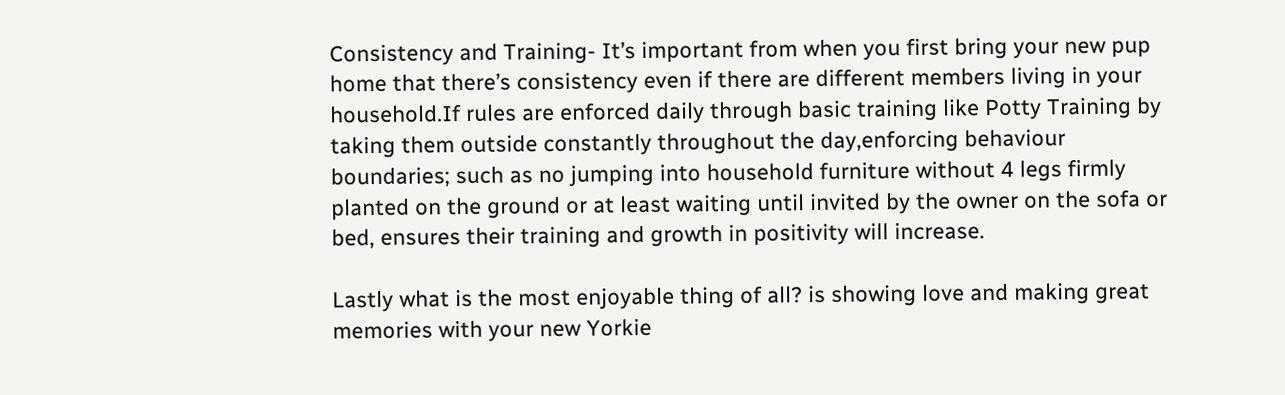Consistency and Training- It’s important from when you first bring your new pup home that there’s consistency even if there are different members living in your household.If rules are enforced daily through basic training like Potty Training by taking them outside constantly throughout the day,enforcing behaviour boundaries; such as no jumping into household furniture without 4 legs firmly planted on the ground or at least waiting until invited by the owner on the sofa or bed, ensures their training and growth in positivity will increase.

Lastly what is the most enjoyable thing of all? is showing love and making great memories with your new Yorkie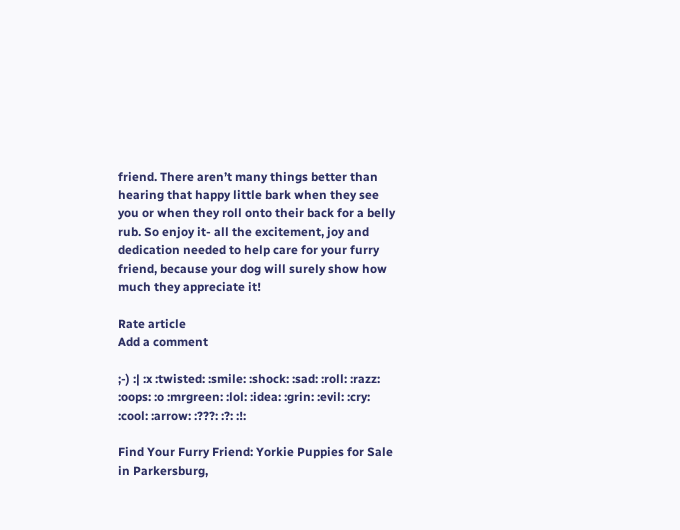friend. There aren’t many things better than hearing that happy little bark when they see you or when they roll onto their back for a belly rub. So enjoy it- all the excitement, joy and dedication needed to help care for your furry friend, because your dog will surely show how much they appreciate it!

Rate article
Add a comment

;-) :| :x :twisted: :smile: :shock: :sad: :roll: :razz: :oops: :o :mrgreen: :lol: :idea: :grin: :evil: :cry: :cool: :arrow: :???: :?: :!:

Find Your Furry Friend: Yorkie Puppies for Sale in Parkersburg,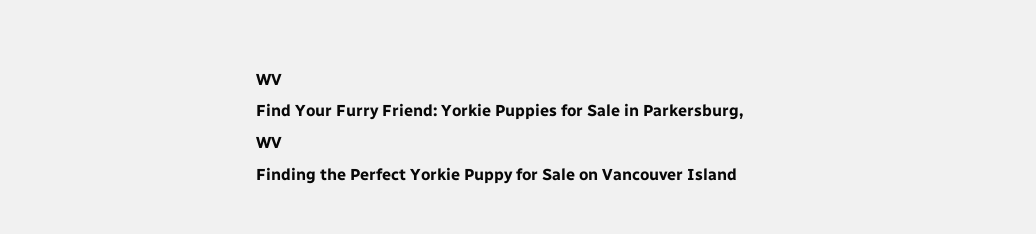WV
Find Your Furry Friend: Yorkie Puppies for Sale in Parkersburg, WV
Finding the Perfect Yorkie Puppy for Sale on Vancouver Island